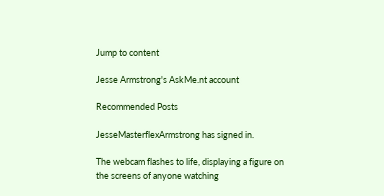Jump to content

Jesse Armstrong's AskMe.nt account

Recommended Posts

JesseMasterflexArmstrong has signed in.

The webcam flashes to life, displaying a figure on the screens of anyone watching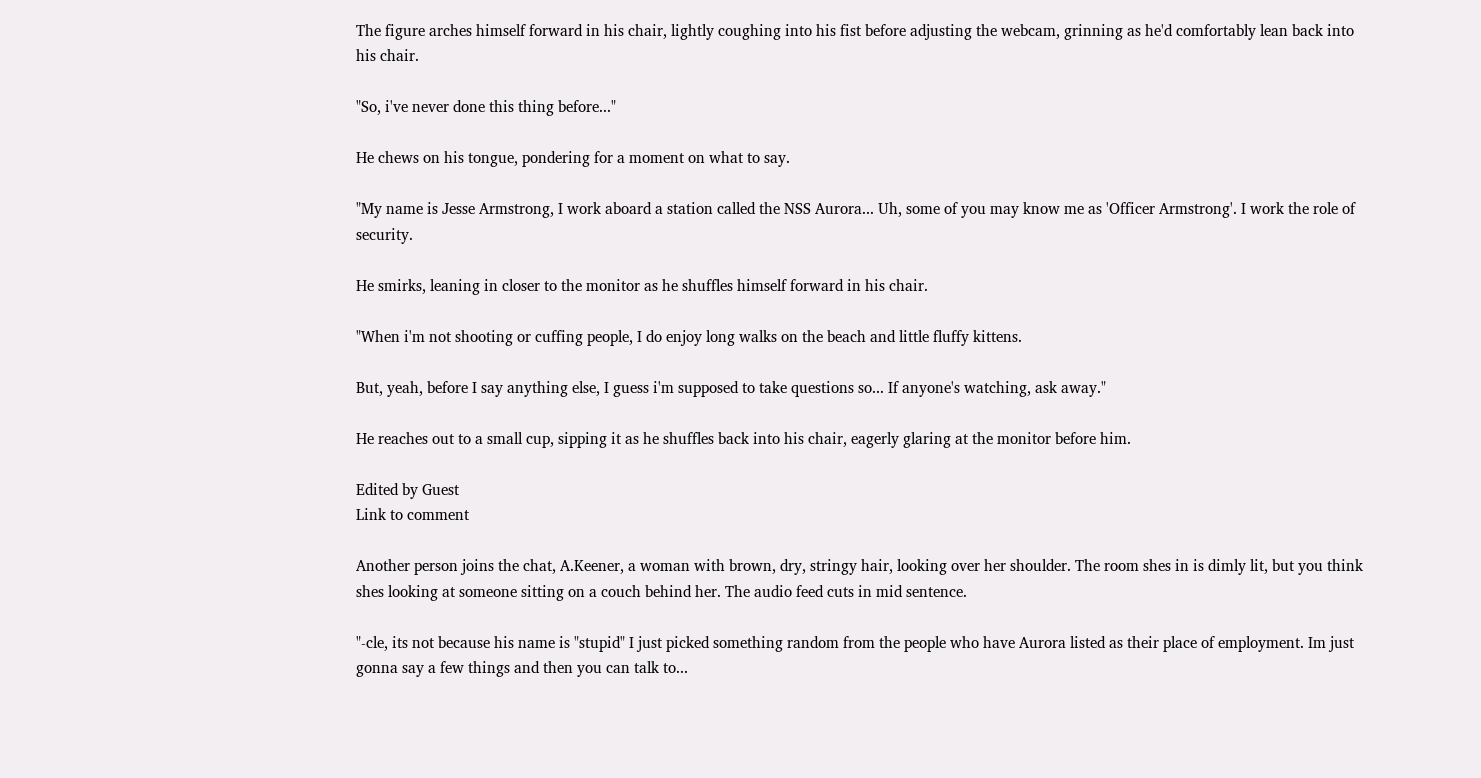The figure arches himself forward in his chair, lightly coughing into his fist before adjusting the webcam, grinning as he'd comfortably lean back into his chair.

"So, i've never done this thing before..."

He chews on his tongue, pondering for a moment on what to say.

"My name is Jesse Armstrong, I work aboard a station called the NSS Aurora... Uh, some of you may know me as 'Officer Armstrong'. I work the role of security.

He smirks, leaning in closer to the monitor as he shuffles himself forward in his chair.

"When i'm not shooting or cuffing people, I do enjoy long walks on the beach and little fluffy kittens.

But, yeah, before I say anything else, I guess i'm supposed to take questions so... If anyone's watching, ask away."

He reaches out to a small cup, sipping it as he shuffles back into his chair, eagerly glaring at the monitor before him.

Edited by Guest
Link to comment

Another person joins the chat, A.Keener, a woman with brown, dry, stringy hair, looking over her shoulder. The room shes in is dimly lit, but you think shes looking at someone sitting on a couch behind her. The audio feed cuts in mid sentence.

"-cle, its not because his name is "stupid" I just picked something random from the people who have Aurora listed as their place of employment. Im just gonna say a few things and then you can talk to...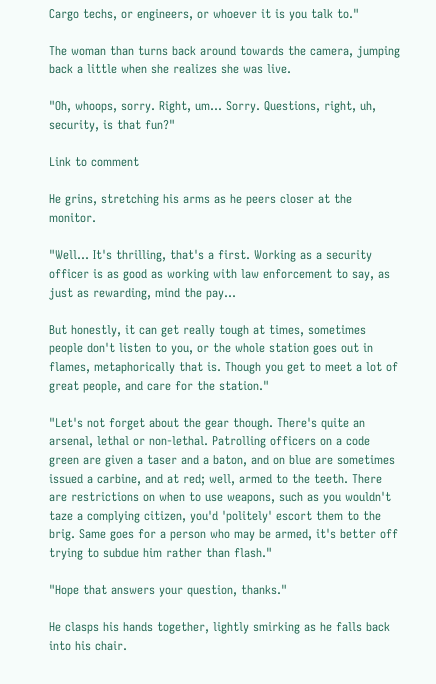Cargo techs, or engineers, or whoever it is you talk to."

The woman than turns back around towards the camera, jumping back a little when she realizes she was live.

"Oh, whoops, sorry. Right, um... Sorry. Questions, right, uh, security, is that fun?"

Link to comment

He grins, stretching his arms as he peers closer at the monitor.

"Well... It's thrilling, that's a first. Working as a security officer is as good as working with law enforcement to say, as just as rewarding, mind the pay...

But honestly, it can get really tough at times, sometimes people don't listen to you, or the whole station goes out in flames, metaphorically that is. Though you get to meet a lot of great people, and care for the station."

"Let's not forget about the gear though. There's quite an arsenal, lethal or non-lethal. Patrolling officers on a code green are given a taser and a baton, and on blue are sometimes issued a carbine, and at red; well, armed to the teeth. There are restrictions on when to use weapons, such as you wouldn't taze a complying citizen, you'd 'politely' escort them to the brig. Same goes for a person who may be armed, it's better off trying to subdue him rather than flash."

"Hope that answers your question, thanks."

He clasps his hands together, lightly smirking as he falls back into his chair.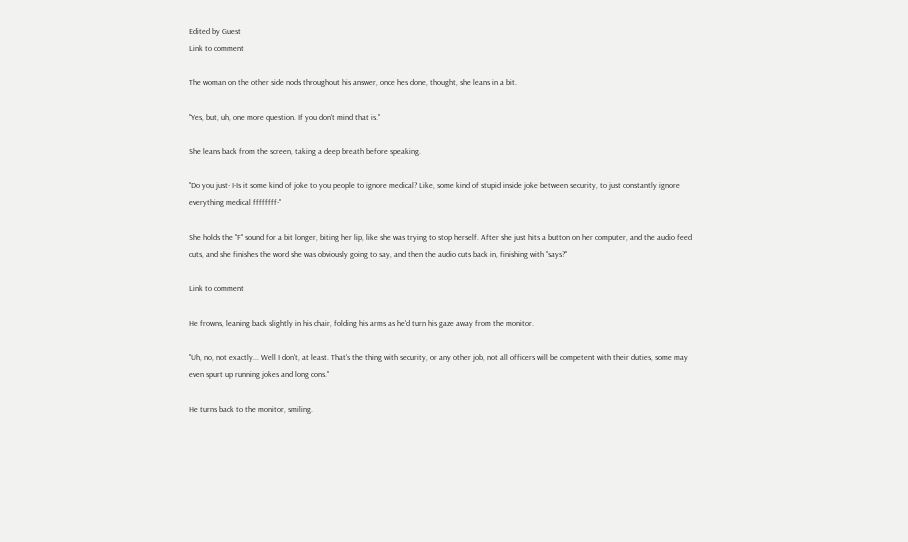Edited by Guest
Link to comment

The woman on the other side nods throughout his answer, once hes done, thought, she leans in a bit.

"Yes, but, uh, one more question. If you don't mind that is."

She leans back from the screen, taking a deep breath before speaking.

"Do you just- I-Is it some kind of joke to you people to ignore medical? Like, some kind of stupid inside joke between security, to just constantly ignore everything medical ffffffff-"

She holds the "F" sound for a bit longer, biting her lip, like she was trying to stop herself. After she just hits a button on her computer, and the audio feed cuts, and she finishes the word she was obviously going to say, and then the audio cuts back in, finishing with "says?"

Link to comment

He frowns, leaning back slightly in his chair, folding his arms as he'd turn his gaze away from the monitor.

"Uh, no, not exactly... Well I don't, at least. That's the thing with security, or any other job, not all officers will be competent with their duties, some may even spurt up running jokes and long cons."

He turns back to the monitor, smiling.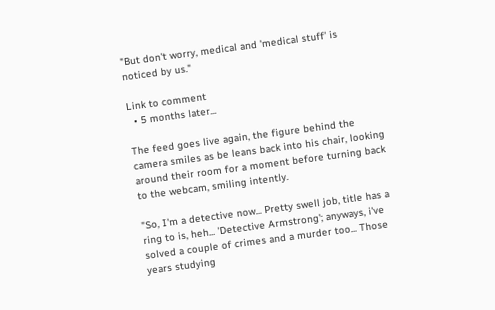"But don't worry, medical and 'medical stuff' is noticed by us."

Link to comment
  • 5 months later...

The feed goes live again, the figure behind the camera smiles as be leans back into his chair, looking around their room for a moment before turning back to the webcam, smiling intently.

"So, I'm a detective now... Pretty swell job, title has a ring to is, heh... 'Detective Armstrong'; anyways, i've solved a couple of crimes and a murder too... Those years studying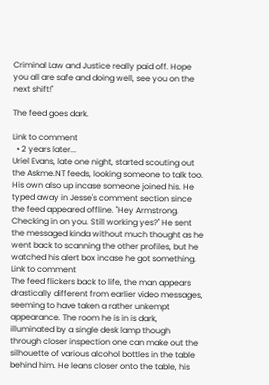Criminal Law and Justice really paid off. Hope you all are safe and doing well, see you on the next shift!"

The feed goes dark.

Link to comment
  • 2 years later...
Uriel Evans, late one night, started scouting out the Askme.NT feeds, looking someone to talk too. His own also up incase someone joined his. He typed away in Jesse's comment section since the feed appeared offline. "Hey Armstrong. Checking in on you. Still working yes?" He sent the messaged kinda without much thought as he went back to scanning the other profiles, but he watched his alert box incase he got something.
Link to comment
The feed flickers back to life, the man appears drastically different from earlier video messages, seeming to have taken a rather unkempt appearance. The room he is in is dark, illuminated by a single desk lamp though through closer inspection one can make out the silhouette of various alcohol bottles in the table behind him. He leans closer onto the table, his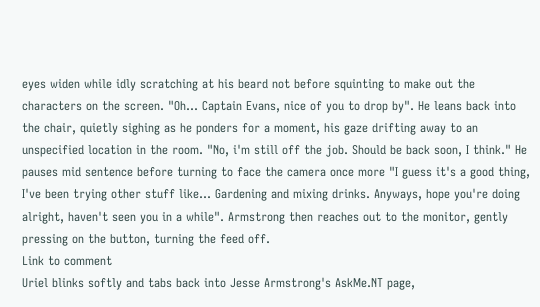eyes widen while idly scratching at his beard not before squinting to make out the characters on the screen. "Oh... Captain Evans, nice of you to drop by". He leans back into the chair, quietly sighing as he ponders for a moment, his gaze drifting away to an unspecified location in the room. "No, i'm still off the job. Should be back soon, I think." He pauses mid sentence before turning to face the camera once more "I guess it's a good thing, I've been trying other stuff like... Gardening and mixing drinks. Anyways, hope you're doing alright, haven't seen you in a while". Armstrong then reaches out to the monitor, gently pressing on the button, turning the feed off.
Link to comment
Uriel blinks softly and tabs back into Jesse Armstrong's AskMe.NT page,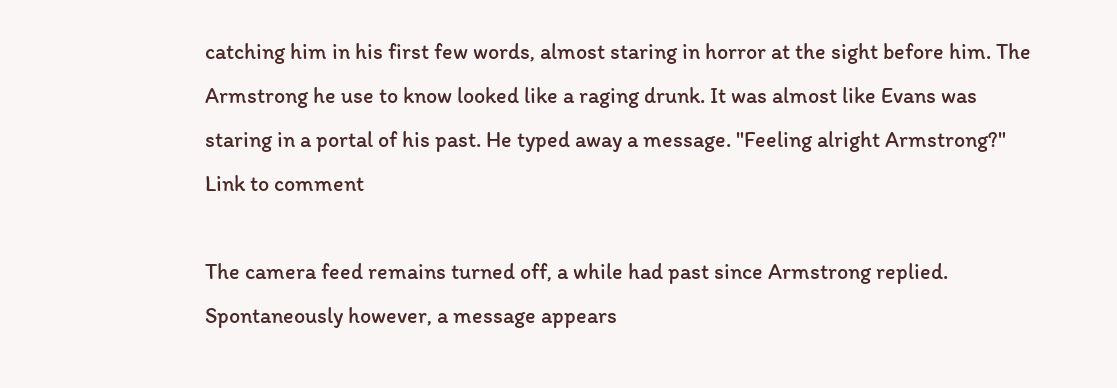catching him in his first few words, almost staring in horror at the sight before him. The Armstrong he use to know looked like a raging drunk. It was almost like Evans was staring in a portal of his past. He typed away a message. "Feeling alright Armstrong?"
Link to comment

The camera feed remains turned off, a while had past since Armstrong replied. Spontaneously however, a message appears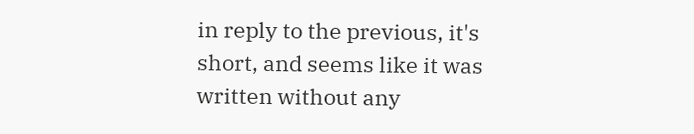in reply to the previous, it's short, and seems like it was written without any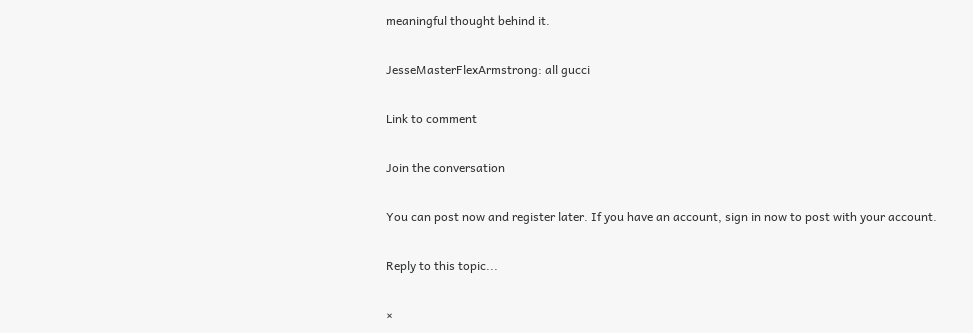meaningful thought behind it.

JesseMasterFlexArmstrong: all gucci

Link to comment

Join the conversation

You can post now and register later. If you have an account, sign in now to post with your account.

Reply to this topic...

×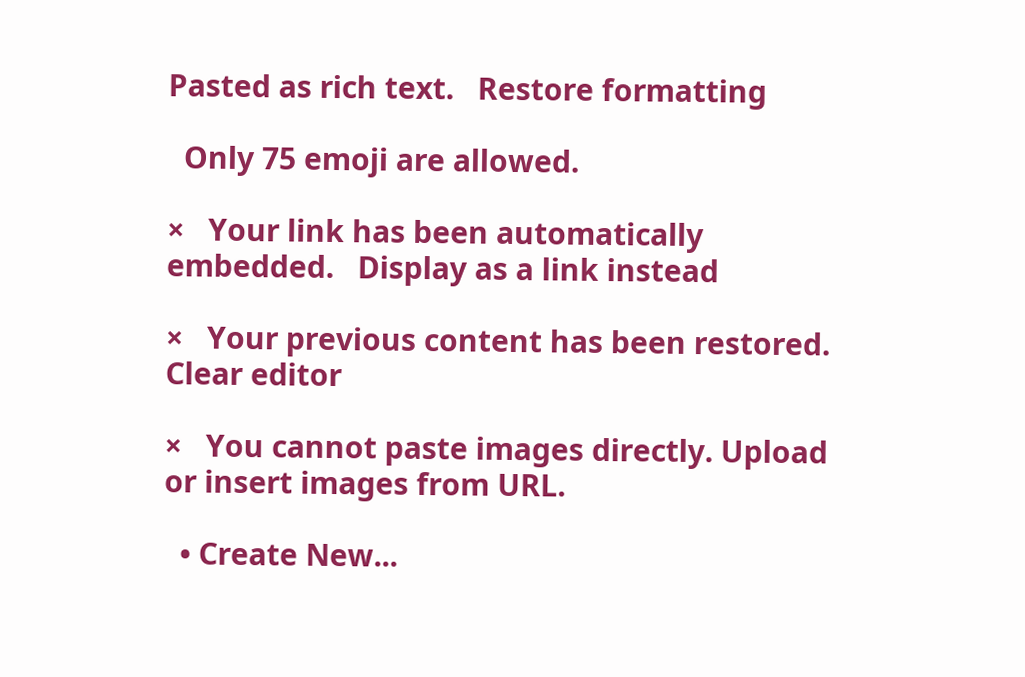Pasted as rich text.   Restore formatting

  Only 75 emoji are allowed.

×   Your link has been automatically embedded.   Display as a link instead

×   Your previous content has been restored.   Clear editor

×   You cannot paste images directly. Upload or insert images from URL.

  • Create New...